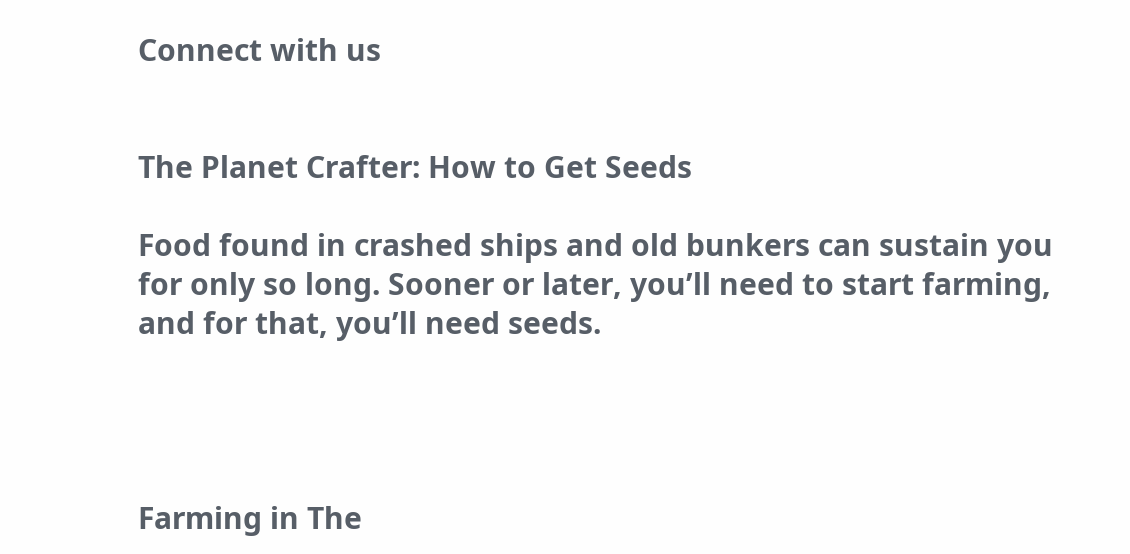Connect with us


The Planet Crafter: How to Get Seeds

Food found in crashed ships and old bunkers can sustain you for only so long. Sooner or later, you’ll need to start farming, and for that, you’ll need seeds.




Farming in The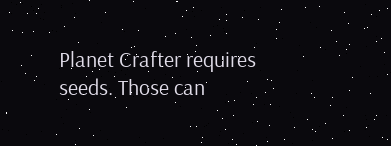Planet Crafter requires seeds. Those can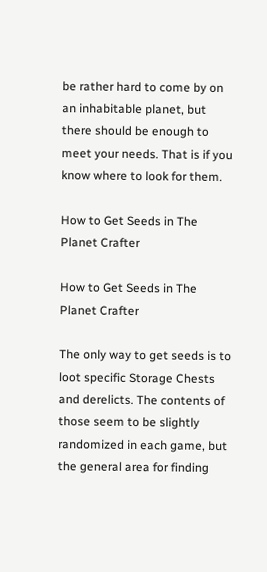be rather hard to come by on an inhabitable planet, but there should be enough to meet your needs. That is if you know where to look for them.

How to Get Seeds in The Planet Crafter

How to Get Seeds in The Planet Crafter

The only way to get seeds is to loot specific Storage Chests and derelicts. The contents of those seem to be slightly randomized in each game, but the general area for finding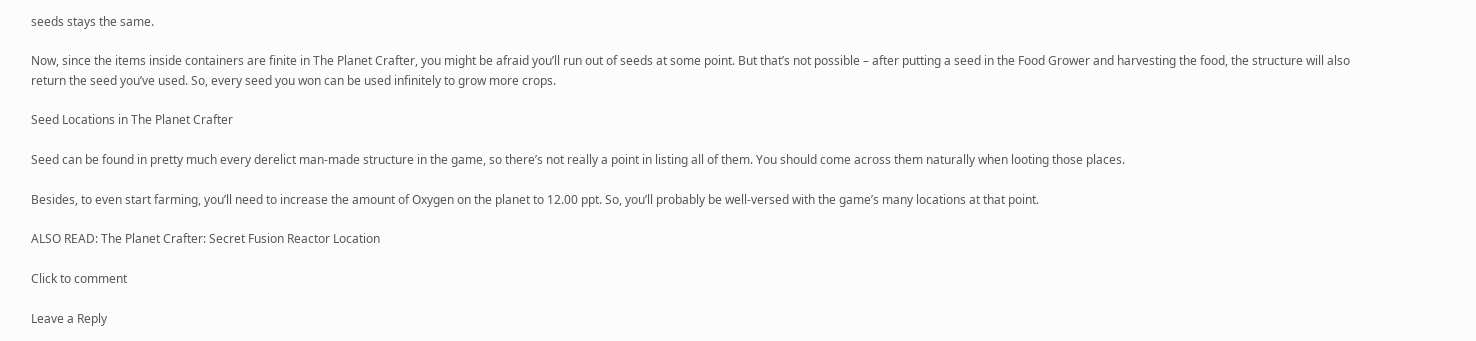seeds stays the same.

Now, since the items inside containers are finite in The Planet Crafter, you might be afraid you’ll run out of seeds at some point. But that’s not possible – after putting a seed in the Food Grower and harvesting the food, the structure will also return the seed you’ve used. So, every seed you won can be used infinitely to grow more crops.

Seed Locations in The Planet Crafter

Seed can be found in pretty much every derelict man-made structure in the game, so there’s not really a point in listing all of them. You should come across them naturally when looting those places.

Besides, to even start farming, you’ll need to increase the amount of Oxygen on the planet to 12.00 ppt. So, you’ll probably be well-versed with the game’s many locations at that point.

ALSO READ: The Planet Crafter: Secret Fusion Reactor Location

Click to comment

Leave a Reply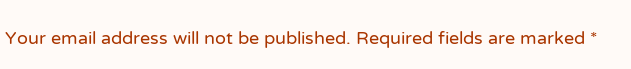Your email address will not be published. Required fields are marked *